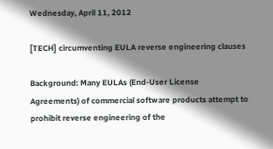Wednesday, April 11, 2012

[TECH] circumventing EULA reverse engineering clauses

Background: Many EULAs (End-User License Agreements) of commercial software products attempt to prohibit reverse engineering of the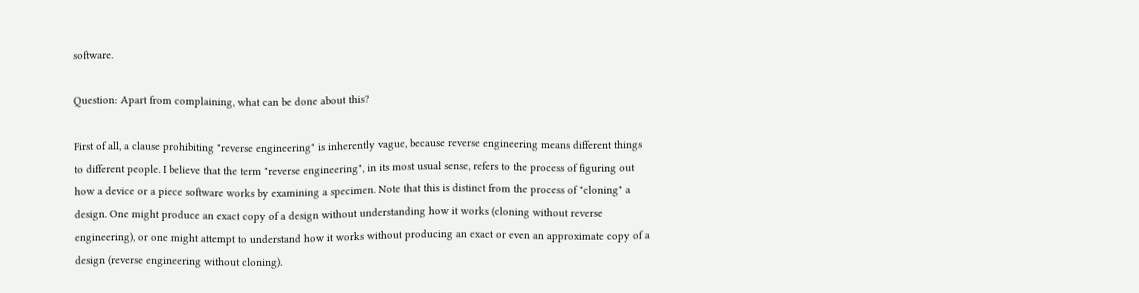software.

Question: Apart from complaining, what can be done about this?

First of all, a clause prohibiting "reverse engineering" is inherently vague, because reverse engineering means different things to different people. I believe that the term "reverse engineering", in its most usual sense, refers to the process of figuring out how a device or a piece software works by examining a specimen. Note that this is distinct from the process of "cloning" a design. One might produce an exact copy of a design without understanding how it works (cloning without reverse engineering), or one might attempt to understand how it works without producing an exact or even an approximate copy of a design (reverse engineering without cloning).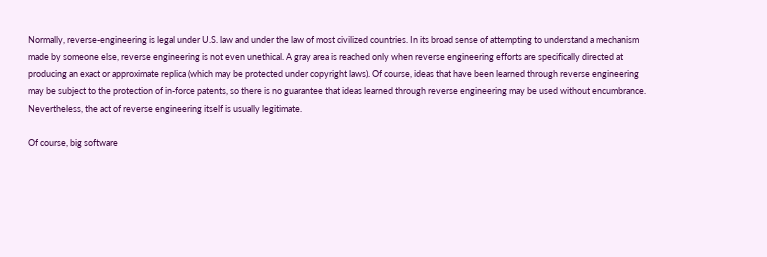Normally, reverse-engineering is legal under U.S. law and under the law of most civilized countries. In its broad sense of attempting to understand a mechanism made by someone else, reverse engineering is not even unethical. A gray area is reached only when reverse engineering efforts are specifically directed at producing an exact or approximate replica (which may be protected under copyright laws). Of course, ideas that have been learned through reverse engineering may be subject to the protection of in-force patents, so there is no guarantee that ideas learned through reverse engineering may be used without encumbrance. Nevertheless, the act of reverse engineering itself is usually legitimate.

Of course, big software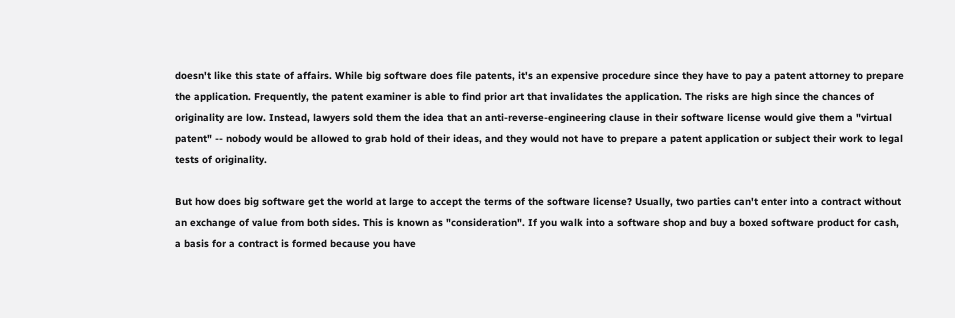doesn't like this state of affairs. While big software does file patents, it's an expensive procedure since they have to pay a patent attorney to prepare the application. Frequently, the patent examiner is able to find prior art that invalidates the application. The risks are high since the chances of originality are low. Instead, lawyers sold them the idea that an anti-reverse-engineering clause in their software license would give them a "virtual patent" -- nobody would be allowed to grab hold of their ideas, and they would not have to prepare a patent application or subject their work to legal tests of originality.

But how does big software get the world at large to accept the terms of the software license? Usually, two parties can't enter into a contract without an exchange of value from both sides. This is known as "consideration". If you walk into a software shop and buy a boxed software product for cash, a basis for a contract is formed because you have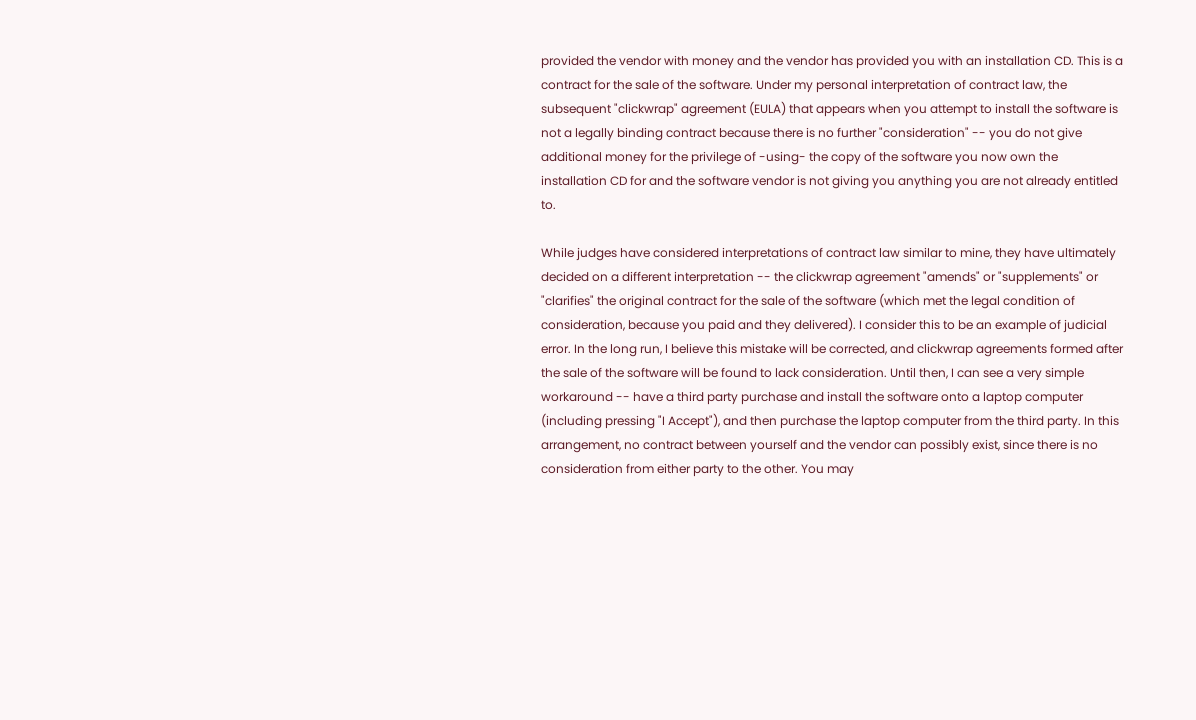provided the vendor with money and the vendor has provided you with an installation CD. This is a contract for the sale of the software. Under my personal interpretation of contract law, the subsequent "clickwrap" agreement (EULA) that appears when you attempt to install the software is not a legally binding contract because there is no further "consideration" -- you do not give additional money for the privilege of -using- the copy of the software you now own the installation CD for and the software vendor is not giving you anything you are not already entitled to.

While judges have considered interpretations of contract law similar to mine, they have ultimately decided on a different interpretation -- the clickwrap agreement "amends" or "supplements" or "clarifies" the original contract for the sale of the software (which met the legal condition of consideration, because you paid and they delivered). I consider this to be an example of judicial error. In the long run, I believe this mistake will be corrected, and clickwrap agreements formed after the sale of the software will be found to lack consideration. Until then, I can see a very simple workaround -- have a third party purchase and install the software onto a laptop computer (including pressing "I Accept"), and then purchase the laptop computer from the third party. In this arrangement, no contract between yourself and the vendor can possibly exist, since there is no consideration from either party to the other. You may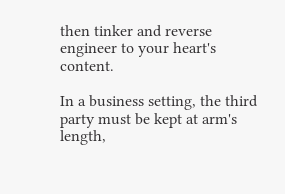then tinker and reverse engineer to your heart's content.

In a business setting, the third party must be kept at arm's length,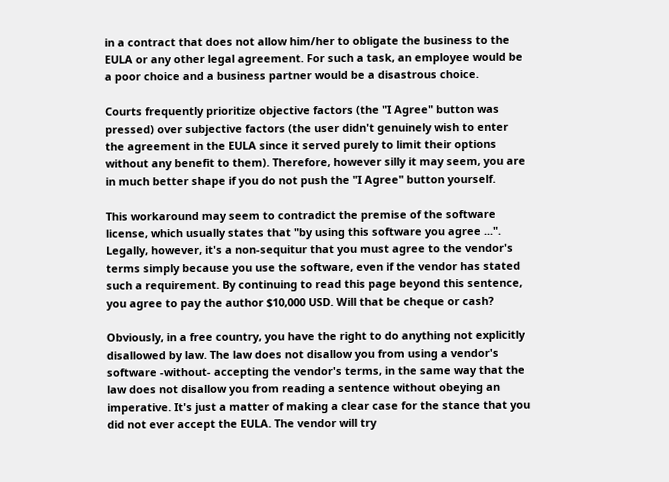in a contract that does not allow him/her to obligate the business to the EULA or any other legal agreement. For such a task, an employee would be a poor choice and a business partner would be a disastrous choice.

Courts frequently prioritize objective factors (the "I Agree" button was pressed) over subjective factors (the user didn't genuinely wish to enter the agreement in the EULA since it served purely to limit their options without any benefit to them). Therefore, however silly it may seem, you are in much better shape if you do not push the "I Agree" button yourself.

This workaround may seem to contradict the premise of the software license, which usually states that "by using this software you agree ...". Legally, however, it's a non-sequitur that you must agree to the vendor's terms simply because you use the software, even if the vendor has stated such a requirement. By continuing to read this page beyond this sentence, you agree to pay the author $10,000 USD. Will that be cheque or cash?

Obviously, in a free country, you have the right to do anything not explicitly disallowed by law. The law does not disallow you from using a vendor's software -without- accepting the vendor's terms, in the same way that the law does not disallow you from reading a sentence without obeying an imperative. It's just a matter of making a clear case for the stance that you did not ever accept the EULA. The vendor will try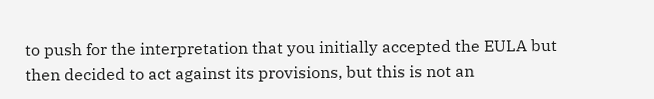to push for the interpretation that you initially accepted the EULA but then decided to act against its provisions, but this is not an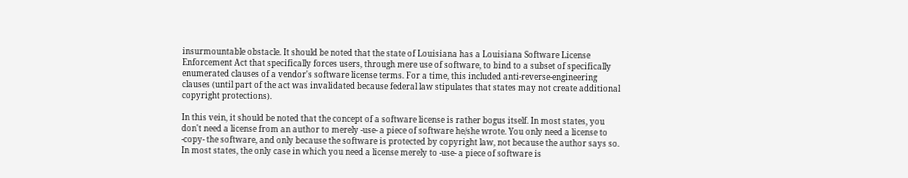insurmountable obstacle. It should be noted that the state of Louisiana has a Louisiana Software License Enforcement Act that specifically forces users, through mere use of software, to bind to a subset of specifically enumerated clauses of a vendor's software license terms. For a time, this included anti-reverse-engineering clauses (until part of the act was invalidated because federal law stipulates that states may not create additional copyright protections).

In this vein, it should be noted that the concept of a software license is rather bogus itself. In most states, you don't need a license from an author to merely -use- a piece of software he/she wrote. You only need a license to -copy- the software, and only because the software is protected by copyright law, not because the author says so. In most states, the only case in which you need a license merely to -use- a piece of software is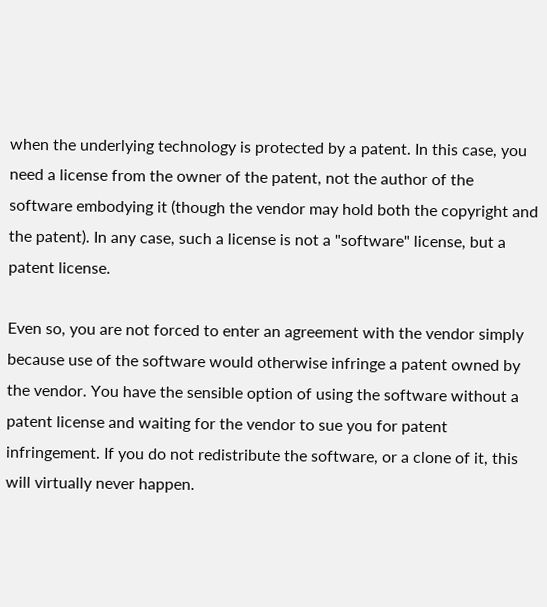when the underlying technology is protected by a patent. In this case, you need a license from the owner of the patent, not the author of the software embodying it (though the vendor may hold both the copyright and the patent). In any case, such a license is not a "software" license, but a patent license.

Even so, you are not forced to enter an agreement with the vendor simply because use of the software would otherwise infringe a patent owned by the vendor. You have the sensible option of using the software without a patent license and waiting for the vendor to sue you for patent infringement. If you do not redistribute the software, or a clone of it, this will virtually never happen.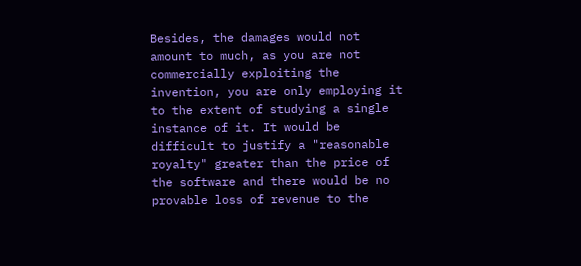Besides, the damages would not amount to much, as you are not commercially exploiting the invention, you are only employing it to the extent of studying a single instance of it. It would be difficult to justify a "reasonable royalty" greater than the price of the software and there would be no provable loss of revenue to the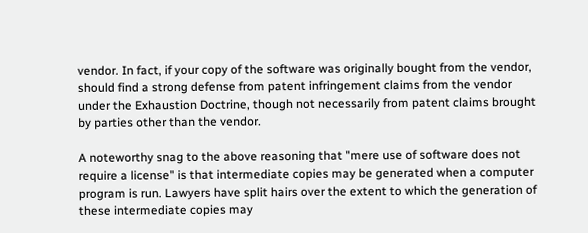vendor. In fact, if your copy of the software was originally bought from the vendor, should find a strong defense from patent infringement claims from the vendor under the Exhaustion Doctrine, though not necessarily from patent claims brought by parties other than the vendor.

A noteworthy snag to the above reasoning that "mere use of software does not require a license" is that intermediate copies may be generated when a computer program is run. Lawyers have split hairs over the extent to which the generation of these intermediate copies may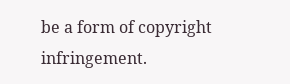be a form of copyright infringement.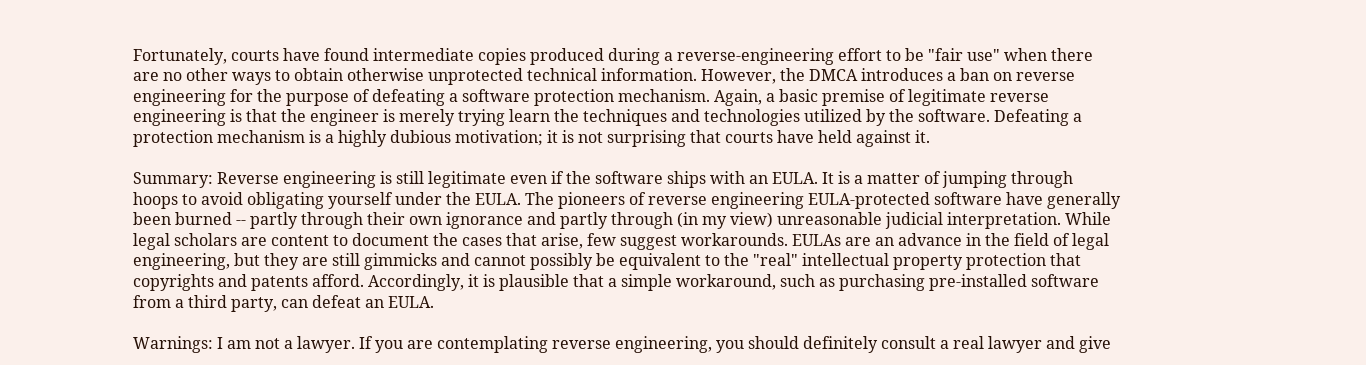Fortunately, courts have found intermediate copies produced during a reverse-engineering effort to be "fair use" when there are no other ways to obtain otherwise unprotected technical information. However, the DMCA introduces a ban on reverse engineering for the purpose of defeating a software protection mechanism. Again, a basic premise of legitimate reverse engineering is that the engineer is merely trying learn the techniques and technologies utilized by the software. Defeating a protection mechanism is a highly dubious motivation; it is not surprising that courts have held against it.

Summary: Reverse engineering is still legitimate even if the software ships with an EULA. It is a matter of jumping through hoops to avoid obligating yourself under the EULA. The pioneers of reverse engineering EULA-protected software have generally been burned -- partly through their own ignorance and partly through (in my view) unreasonable judicial interpretation. While legal scholars are content to document the cases that arise, few suggest workarounds. EULAs are an advance in the field of legal engineering, but they are still gimmicks and cannot possibly be equivalent to the "real" intellectual property protection that copyrights and patents afford. Accordingly, it is plausible that a simple workaround, such as purchasing pre-installed software from a third party, can defeat an EULA.

Warnings: I am not a lawyer. If you are contemplating reverse engineering, you should definitely consult a real lawyer and give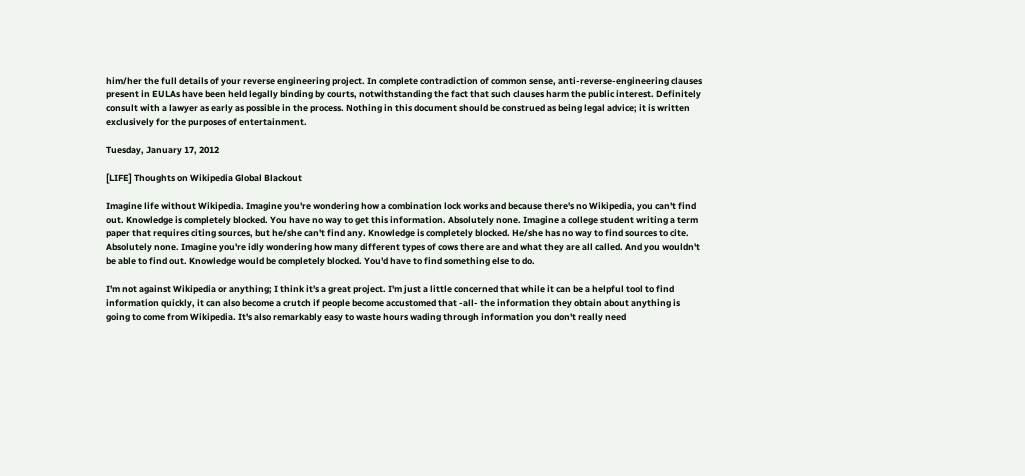him/her the full details of your reverse engineering project. In complete contradiction of common sense, anti-reverse-engineering clauses present in EULAs have been held legally binding by courts, notwithstanding the fact that such clauses harm the public interest. Definitely consult with a lawyer as early as possible in the process. Nothing in this document should be construed as being legal advice; it is written exclusively for the purposes of entertainment.

Tuesday, January 17, 2012

[LIFE] Thoughts on Wikipedia Global Blackout

Imagine life without Wikipedia. Imagine you're wondering how a combination lock works and because there's no Wikipedia, you can't find out. Knowledge is completely blocked. You have no way to get this information. Absolutely none. Imagine a college student writing a term paper that requires citing sources, but he/she can't find any. Knowledge is completely blocked. He/she has no way to find sources to cite. Absolutely none. Imagine you're idly wondering how many different types of cows there are and what they are all called. And you wouldn't be able to find out. Knowledge would be completely blocked. You'd have to find something else to do.

I'm not against Wikipedia or anything; I think it's a great project. I'm just a little concerned that while it can be a helpful tool to find information quickly, it can also become a crutch if people become accustomed that -all- the information they obtain about anything is going to come from Wikipedia. It's also remarkably easy to waste hours wading through information you don't really need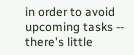in order to avoid upcoming tasks -- there's little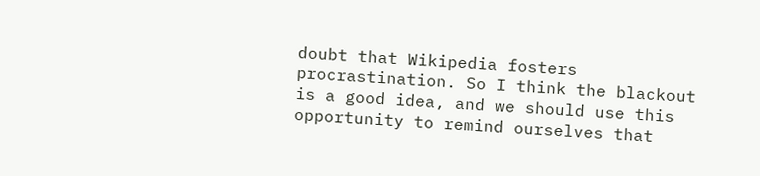doubt that Wikipedia fosters procrastination. So I think the blackout is a good idea, and we should use this opportunity to remind ourselves that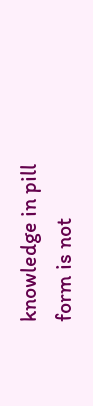knowledge in pill form is not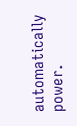automatically power.